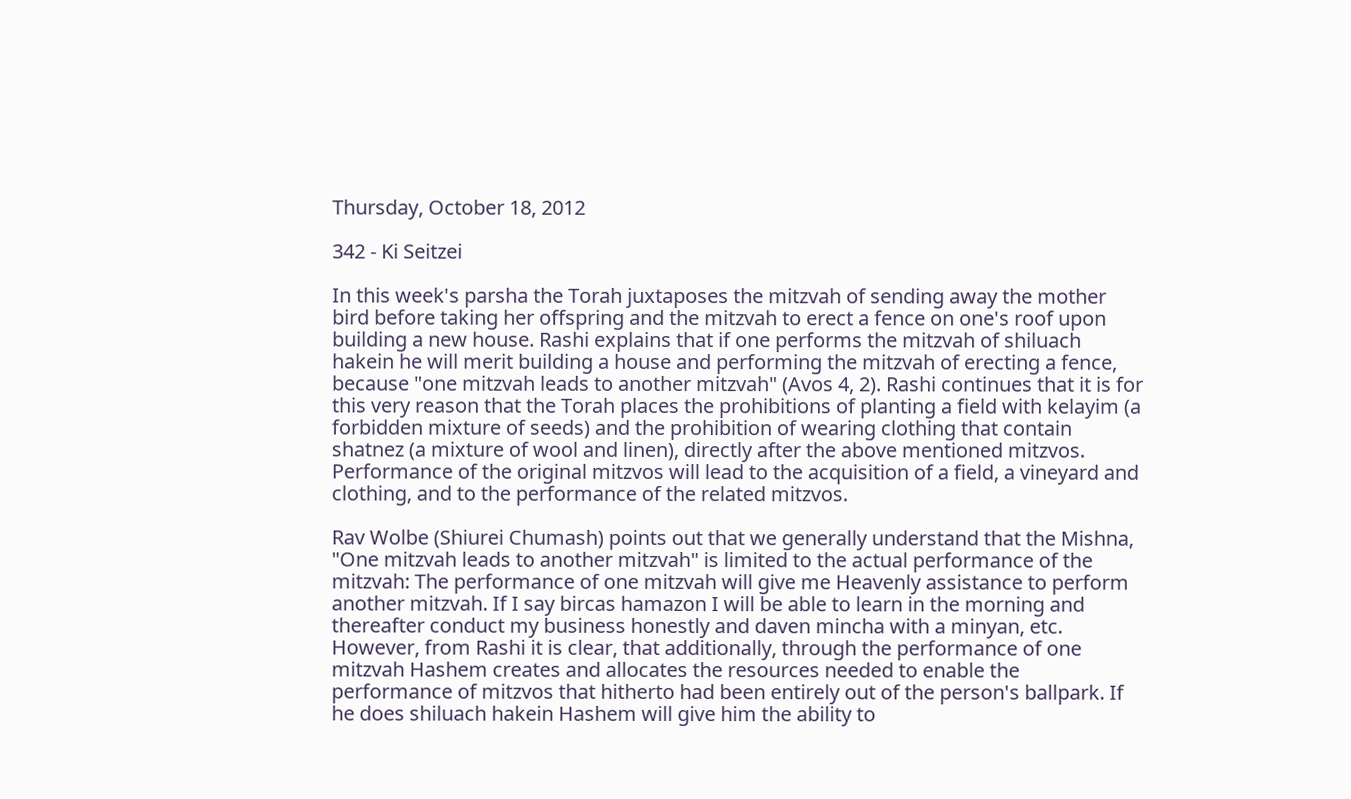Thursday, October 18, 2012

342 - Ki Seitzei

In this week's parsha the Torah juxtaposes the mitzvah of sending away the mother bird before taking her offspring and the mitzvah to erect a fence on one's roof upon building a new house. Rashi explains that if one performs the mitzvah of shiluach hakein he will merit building a house and performing the mitzvah of erecting a fence, because "one mitzvah leads to another mitzvah" (Avos 4, 2). Rashi continues that it is for this very reason that the Torah places the prohibitions of planting a field with kelayim (a forbidden mixture of seeds) and the prohibition of wearing clothing that contain shatnez (a mixture of wool and linen), directly after the above mentioned mitzvos. Performance of the original mitzvos will lead to the acquisition of a field, a vineyard and clothing, and to the performance of the related mitzvos.

Rav Wolbe (Shiurei Chumash) points out that we generally understand that the Mishna, "One mitzvah leads to another mitzvah" is limited to the actual performance of the mitzvah: The performance of one mitzvah will give me Heavenly assistance to perform another mitzvah. If I say bircas hamazon I will be able to learn in the morning and thereafter conduct my business honestly and daven mincha with a minyan, etc. However, from Rashi it is clear, that additionally, through the performance of one mitzvah Hashem creates and allocates the resources needed to enable the performance of mitzvos that hitherto had been entirely out of the person's ballpark. If he does shiluach hakein Hashem will give him the ability to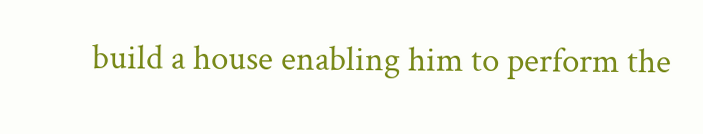build a house enabling him to perform the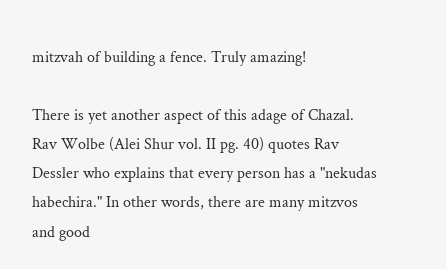mitzvah of building a fence. Truly amazing!

There is yet another aspect of this adage of Chazal. Rav Wolbe (Alei Shur vol. II pg. 40) quotes Rav Dessler who explains that every person has a "nekudas habechira." In other words, there are many mitzvos and good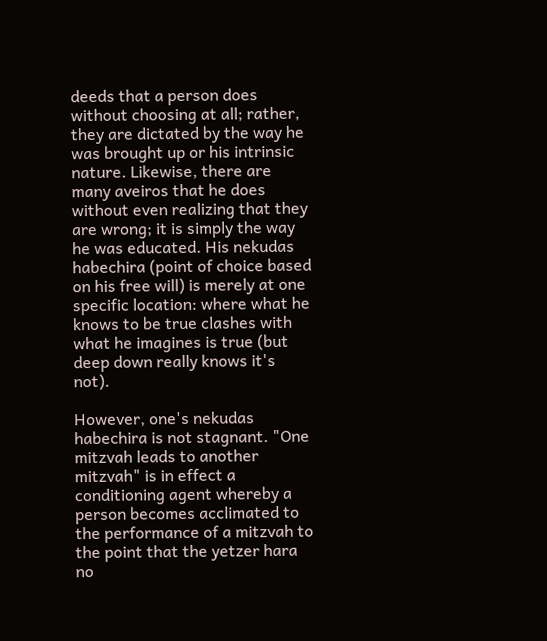deeds that a person does without choosing at all; rather, they are dictated by the way he was brought up or his intrinsic nature. Likewise, there are many aveiros that he does without even realizing that they are wrong; it is simply the way he was educated. His nekudas habechira (point of choice based on his free will) is merely at one specific location: where what he knows to be true clashes with what he imagines is true (but deep down really knows it's not).

However, one's nekudas habechira is not stagnant. "One mitzvah leads to another mitzvah" is in effect a conditioning agent whereby a person becomes acclimated to the performance of a mitzvah to the point that the yetzer hara no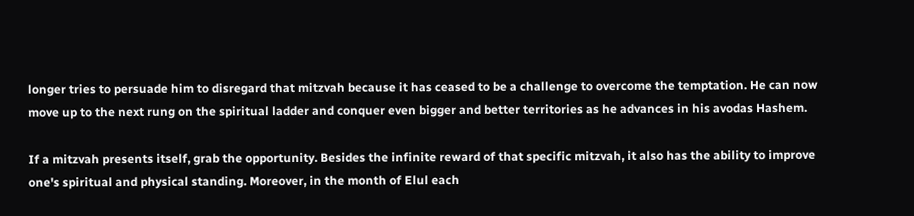longer tries to persuade him to disregard that mitzvah because it has ceased to be a challenge to overcome the temptation. He can now move up to the next rung on the spiritual ladder and conquer even bigger and better territories as he advances in his avodas Hashem.

If a mitzvah presents itself, grab the opportunity. Besides the infinite reward of that specific mitzvah, it also has the ability to improve one's spiritual and physical standing. Moreover, in the month of Elul each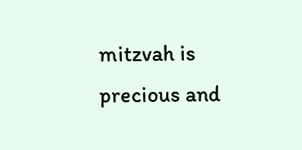mitzvah is precious and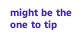might be the one to tip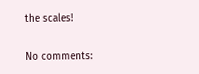the scales!

No comments: